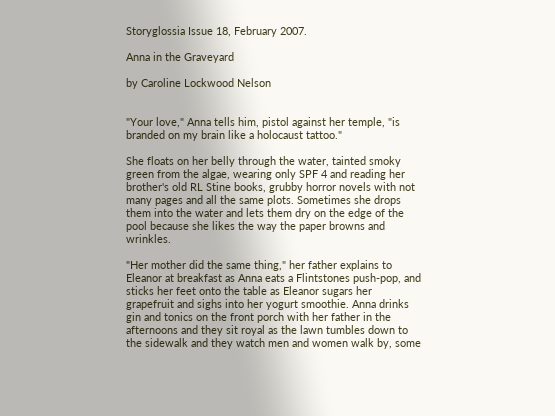Storyglossia Issue 18, February 2007.

Anna in the Graveyard

by Caroline Lockwood Nelson


"Your love," Anna tells him, pistol against her temple, "is branded on my brain like a holocaust tattoo."

She floats on her belly through the water, tainted smoky green from the algae, wearing only SPF 4 and reading her brother's old RL Stine books, grubby horror novels with not many pages and all the same plots. Sometimes she drops them into the water and lets them dry on the edge of the pool because she likes the way the paper browns and wrinkles.

"Her mother did the same thing," her father explains to Eleanor at breakfast as Anna eats a Flintstones push-pop, and sticks her feet onto the table as Eleanor sugars her grapefruit and sighs into her yogurt smoothie. Anna drinks gin and tonics on the front porch with her father in the afternoons and they sit royal as the lawn tumbles down to the sidewalk and they watch men and women walk by, some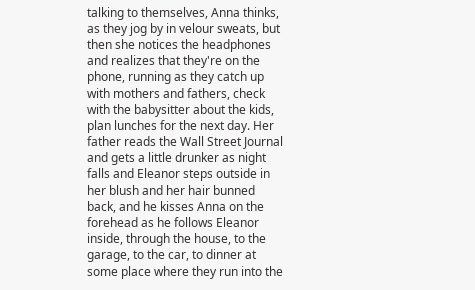talking to themselves, Anna thinks, as they jog by in velour sweats, but then she notices the headphones and realizes that they're on the phone, running as they catch up with mothers and fathers, check with the babysitter about the kids, plan lunches for the next day. Her father reads the Wall Street Journal and gets a little drunker as night falls and Eleanor steps outside in her blush and her hair bunned back, and he kisses Anna on the forehead as he follows Eleanor inside, through the house, to the garage, to the car, to dinner at some place where they run into the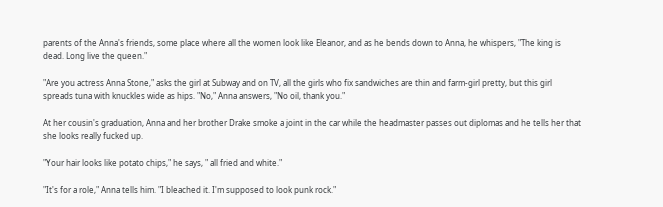parents of the Anna's friends, some place where all the women look like Eleanor, and as he bends down to Anna, he whispers, "The king is dead. Long live the queen."

"Are you actress Anna Stone," asks the girl at Subway and on TV, all the girls who fix sandwiches are thin and farm-girl pretty, but this girl spreads tuna with knuckles wide as hips. "No," Anna answers, "No oil, thank you."

At her cousin's graduation, Anna and her brother Drake smoke a joint in the car while the headmaster passes out diplomas and he tells her that she looks really fucked up.

"Your hair looks like potato chips," he says, " all fried and white."

"It's for a role," Anna tells him. "I bleached it. I'm supposed to look punk rock."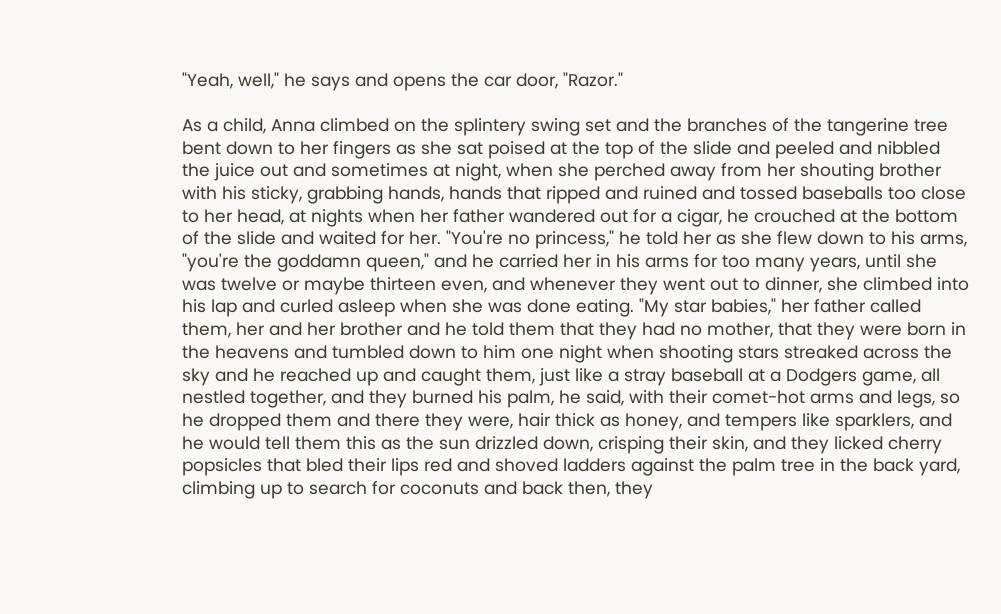"Yeah, well," he says and opens the car door, "Razor."

As a child, Anna climbed on the splintery swing set and the branches of the tangerine tree bent down to her fingers as she sat poised at the top of the slide and peeled and nibbled the juice out and sometimes at night, when she perched away from her shouting brother with his sticky, grabbing hands, hands that ripped and ruined and tossed baseballs too close to her head, at nights when her father wandered out for a cigar, he crouched at the bottom of the slide and waited for her. "You're no princess," he told her as she flew down to his arms, "you're the goddamn queen," and he carried her in his arms for too many years, until she was twelve or maybe thirteen even, and whenever they went out to dinner, she climbed into his lap and curled asleep when she was done eating. "My star babies," her father called them, her and her brother and he told them that they had no mother, that they were born in the heavens and tumbled down to him one night when shooting stars streaked across the sky and he reached up and caught them, just like a stray baseball at a Dodgers game, all nestled together, and they burned his palm, he said, with their comet-hot arms and legs, so he dropped them and there they were, hair thick as honey, and tempers like sparklers, and he would tell them this as the sun drizzled down, crisping their skin, and they licked cherry popsicles that bled their lips red and shoved ladders against the palm tree in the back yard, climbing up to search for coconuts and back then, they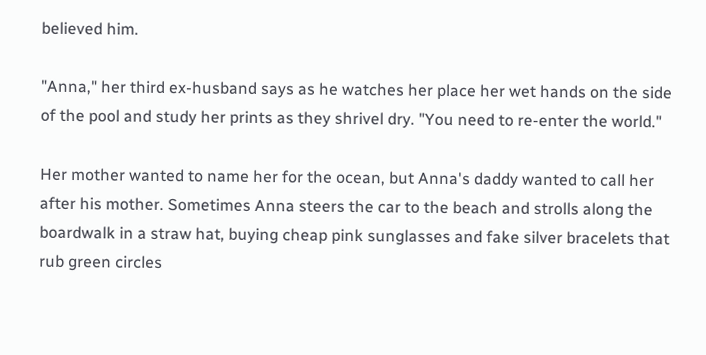believed him.

"Anna," her third ex-husband says as he watches her place her wet hands on the side of the pool and study her prints as they shrivel dry. "You need to re-enter the world."

Her mother wanted to name her for the ocean, but Anna's daddy wanted to call her after his mother. Sometimes Anna steers the car to the beach and strolls along the boardwalk in a straw hat, buying cheap pink sunglasses and fake silver bracelets that rub green circles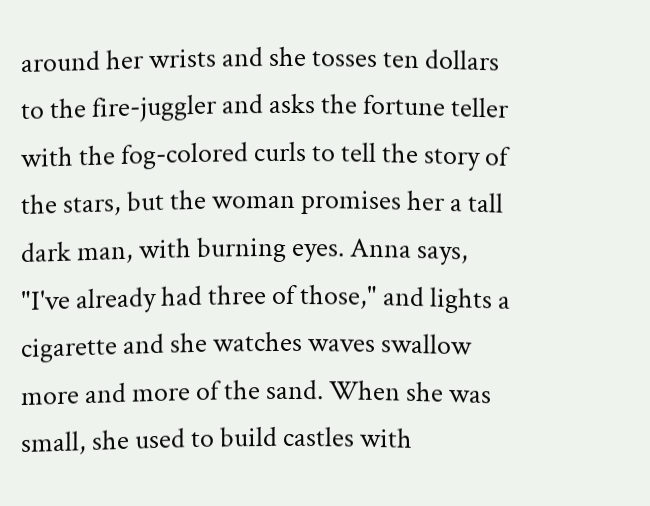around her wrists and she tosses ten dollars to the fire-juggler and asks the fortune teller with the fog-colored curls to tell the story of the stars, but the woman promises her a tall dark man, with burning eyes. Anna says, "I've already had three of those," and lights a cigarette and she watches waves swallow more and more of the sand. When she was small, she used to build castles with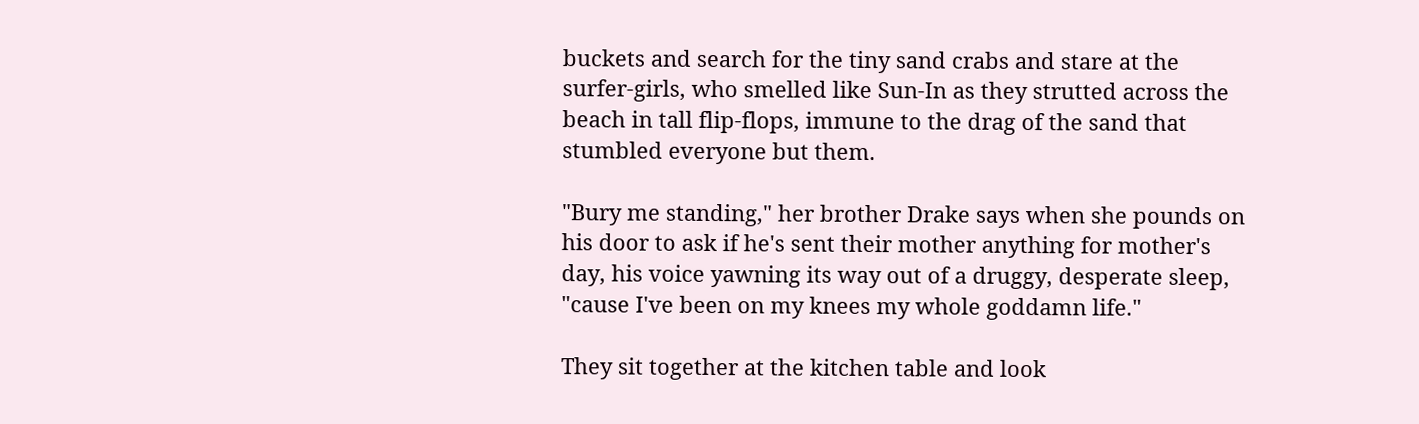buckets and search for the tiny sand crabs and stare at the surfer-girls, who smelled like Sun-In as they strutted across the beach in tall flip-flops, immune to the drag of the sand that stumbled everyone but them.

"Bury me standing," her brother Drake says when she pounds on his door to ask if he's sent their mother anything for mother's day, his voice yawning its way out of a druggy, desperate sleep, "cause I've been on my knees my whole goddamn life."

They sit together at the kitchen table and look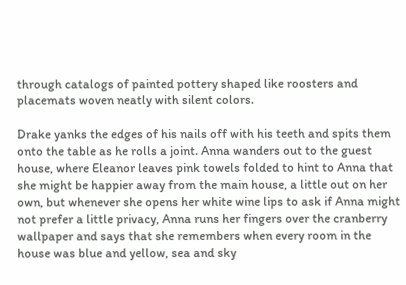through catalogs of painted pottery shaped like roosters and placemats woven neatly with silent colors.

Drake yanks the edges of his nails off with his teeth and spits them onto the table as he rolls a joint. Anna wanders out to the guest house, where Eleanor leaves pink towels folded to hint to Anna that she might be happier away from the main house, a little out on her own, but whenever she opens her white wine lips to ask if Anna might not prefer a little privacy, Anna runs her fingers over the cranberry wallpaper and says that she remembers when every room in the house was blue and yellow, sea and sky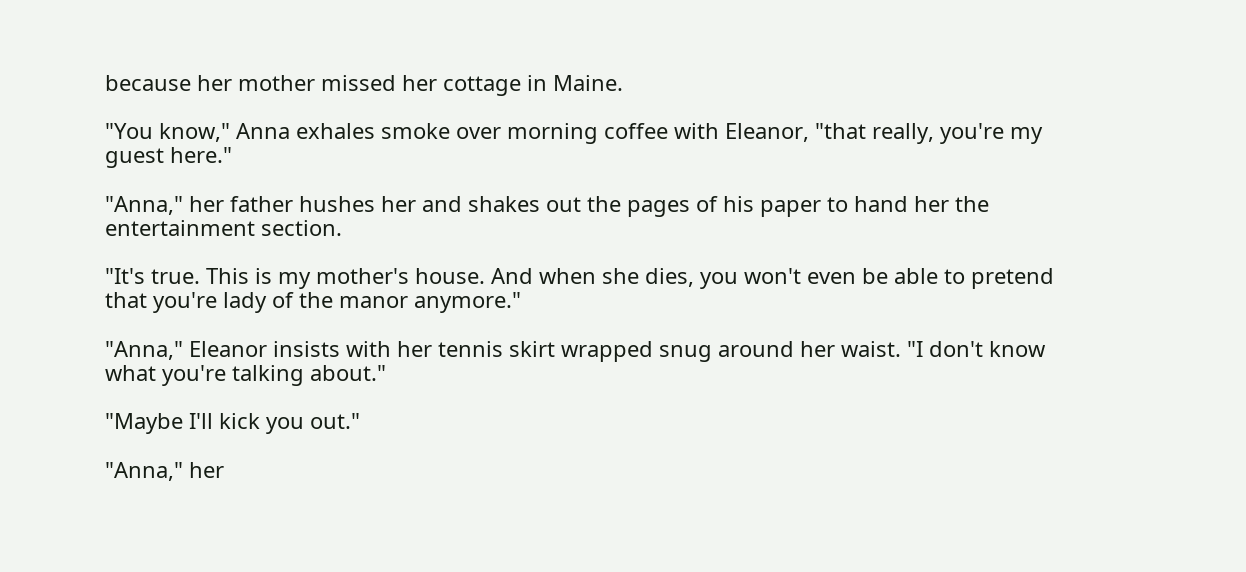because her mother missed her cottage in Maine.

"You know," Anna exhales smoke over morning coffee with Eleanor, "that really, you're my guest here."

"Anna," her father hushes her and shakes out the pages of his paper to hand her the entertainment section.

"It's true. This is my mother's house. And when she dies, you won't even be able to pretend that you're lady of the manor anymore."

"Anna," Eleanor insists with her tennis skirt wrapped snug around her waist. "I don't know what you're talking about."

"Maybe I'll kick you out."

"Anna," her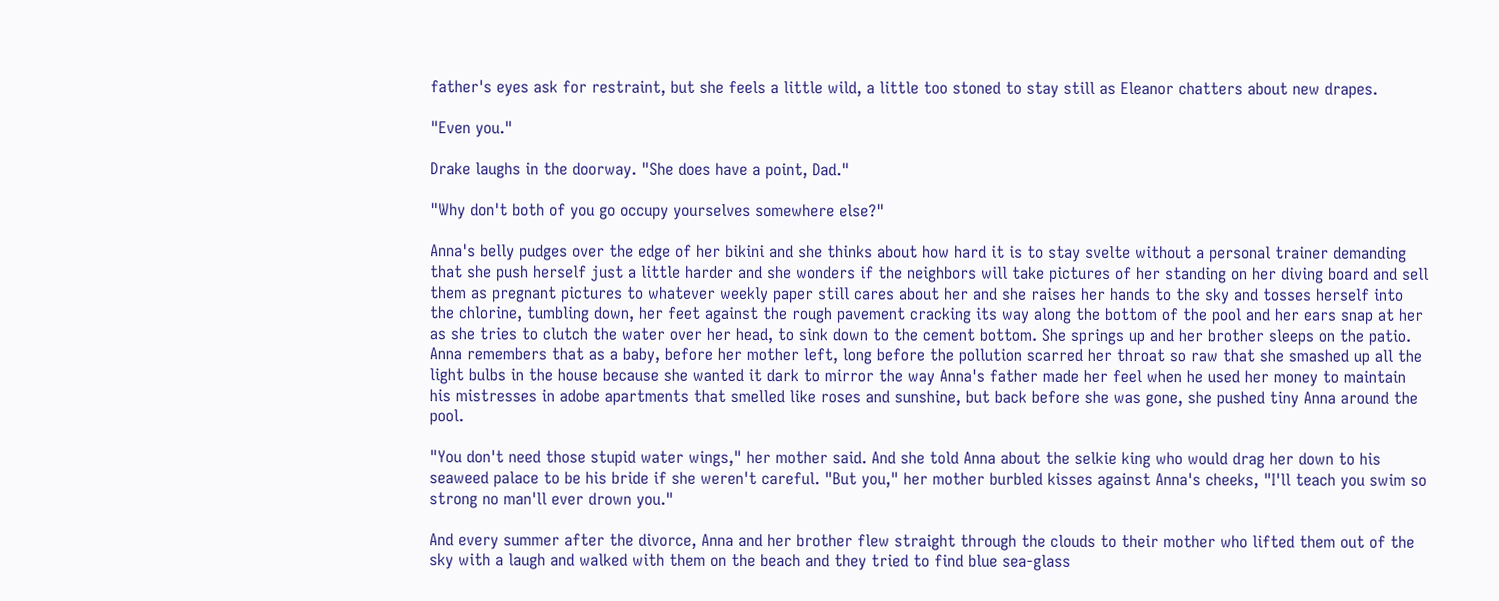father's eyes ask for restraint, but she feels a little wild, a little too stoned to stay still as Eleanor chatters about new drapes.

"Even you."

Drake laughs in the doorway. "She does have a point, Dad."

"Why don't both of you go occupy yourselves somewhere else?"

Anna's belly pudges over the edge of her bikini and she thinks about how hard it is to stay svelte without a personal trainer demanding that she push herself just a little harder and she wonders if the neighbors will take pictures of her standing on her diving board and sell them as pregnant pictures to whatever weekly paper still cares about her and she raises her hands to the sky and tosses herself into the chlorine, tumbling down, her feet against the rough pavement cracking its way along the bottom of the pool and her ears snap at her as she tries to clutch the water over her head, to sink down to the cement bottom. She springs up and her brother sleeps on the patio. Anna remembers that as a baby, before her mother left, long before the pollution scarred her throat so raw that she smashed up all the light bulbs in the house because she wanted it dark to mirror the way Anna's father made her feel when he used her money to maintain his mistresses in adobe apartments that smelled like roses and sunshine, but back before she was gone, she pushed tiny Anna around the pool.

"You don't need those stupid water wings," her mother said. And she told Anna about the selkie king who would drag her down to his seaweed palace to be his bride if she weren't careful. "But you," her mother burbled kisses against Anna's cheeks, "I'll teach you swim so strong no man'll ever drown you."

And every summer after the divorce, Anna and her brother flew straight through the clouds to their mother who lifted them out of the sky with a laugh and walked with them on the beach and they tried to find blue sea-glass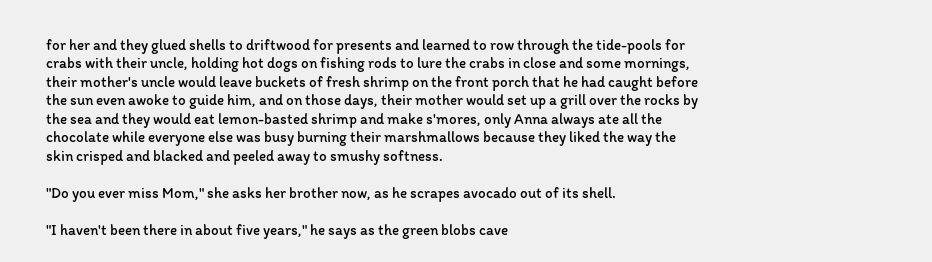for her and they glued shells to driftwood for presents and learned to row through the tide-pools for crabs with their uncle, holding hot dogs on fishing rods to lure the crabs in close and some mornings, their mother's uncle would leave buckets of fresh shrimp on the front porch that he had caught before the sun even awoke to guide him, and on those days, their mother would set up a grill over the rocks by the sea and they would eat lemon-basted shrimp and make s'mores, only Anna always ate all the chocolate while everyone else was busy burning their marshmallows because they liked the way the skin crisped and blacked and peeled away to smushy softness.

"Do you ever miss Mom," she asks her brother now, as he scrapes avocado out of its shell.

"I haven't been there in about five years," he says as the green blobs cave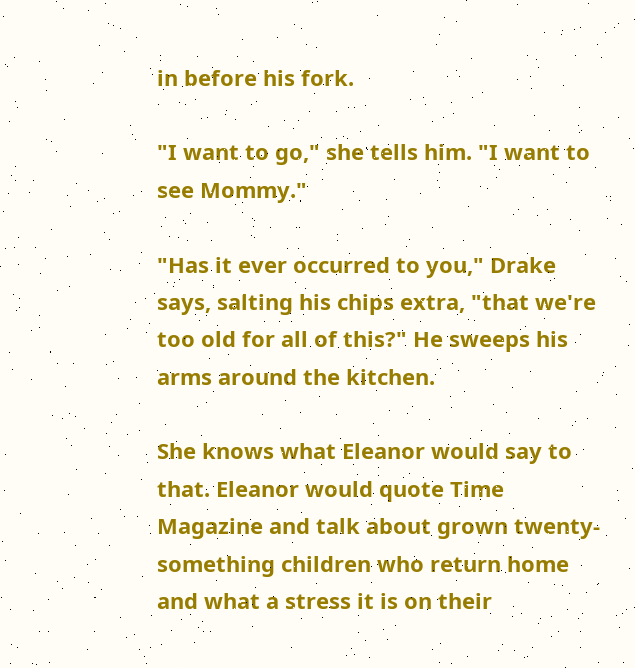in before his fork.

"I want to go," she tells him. "I want to see Mommy."

"Has it ever occurred to you," Drake says, salting his chips extra, "that we're too old for all of this?" He sweeps his arms around the kitchen.

She knows what Eleanor would say to that. Eleanor would quote Time Magazine and talk about grown twenty-something children who return home and what a stress it is on their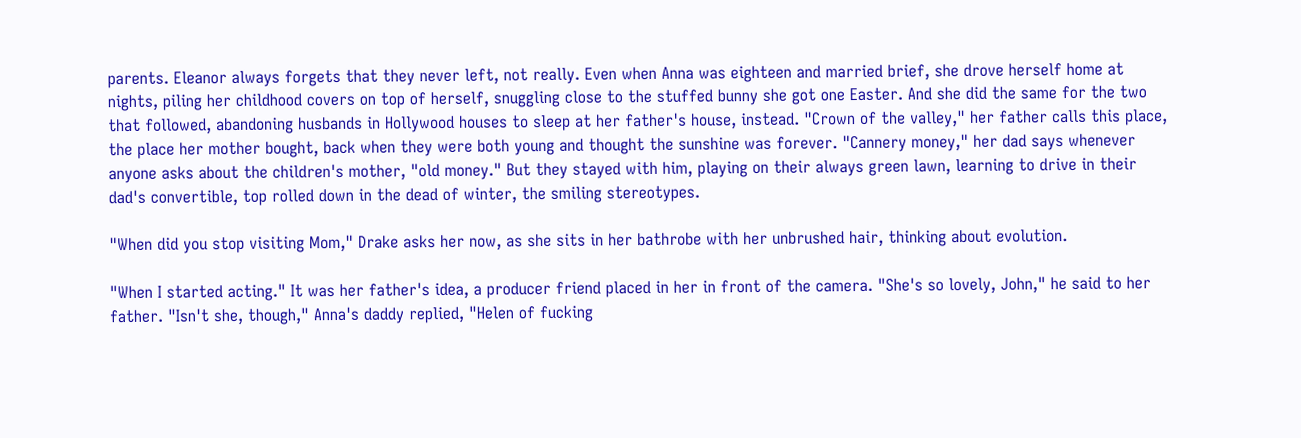parents. Eleanor always forgets that they never left, not really. Even when Anna was eighteen and married brief, she drove herself home at nights, piling her childhood covers on top of herself, snuggling close to the stuffed bunny she got one Easter. And she did the same for the two that followed, abandoning husbands in Hollywood houses to sleep at her father's house, instead. "Crown of the valley," her father calls this place, the place her mother bought, back when they were both young and thought the sunshine was forever. "Cannery money," her dad says whenever anyone asks about the children's mother, "old money." But they stayed with him, playing on their always green lawn, learning to drive in their dad's convertible, top rolled down in the dead of winter, the smiling stereotypes.

"When did you stop visiting Mom," Drake asks her now, as she sits in her bathrobe with her unbrushed hair, thinking about evolution.

"When I started acting." It was her father's idea, a producer friend placed in her in front of the camera. "She's so lovely, John," he said to her father. "Isn't she, though," Anna's daddy replied, "Helen of fucking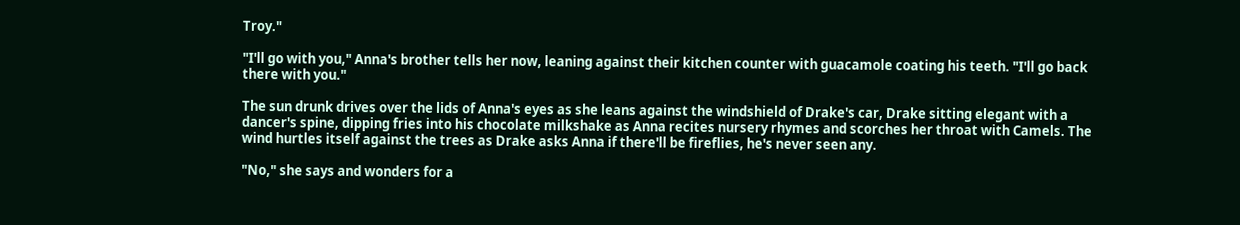Troy."

"I'll go with you," Anna's brother tells her now, leaning against their kitchen counter with guacamole coating his teeth. "I'll go back there with you."

The sun drunk drives over the lids of Anna's eyes as she leans against the windshield of Drake's car, Drake sitting elegant with a dancer's spine, dipping fries into his chocolate milkshake as Anna recites nursery rhymes and scorches her throat with Camels. The wind hurtles itself against the trees as Drake asks Anna if there'll be fireflies, he's never seen any.

"No," she says and wonders for a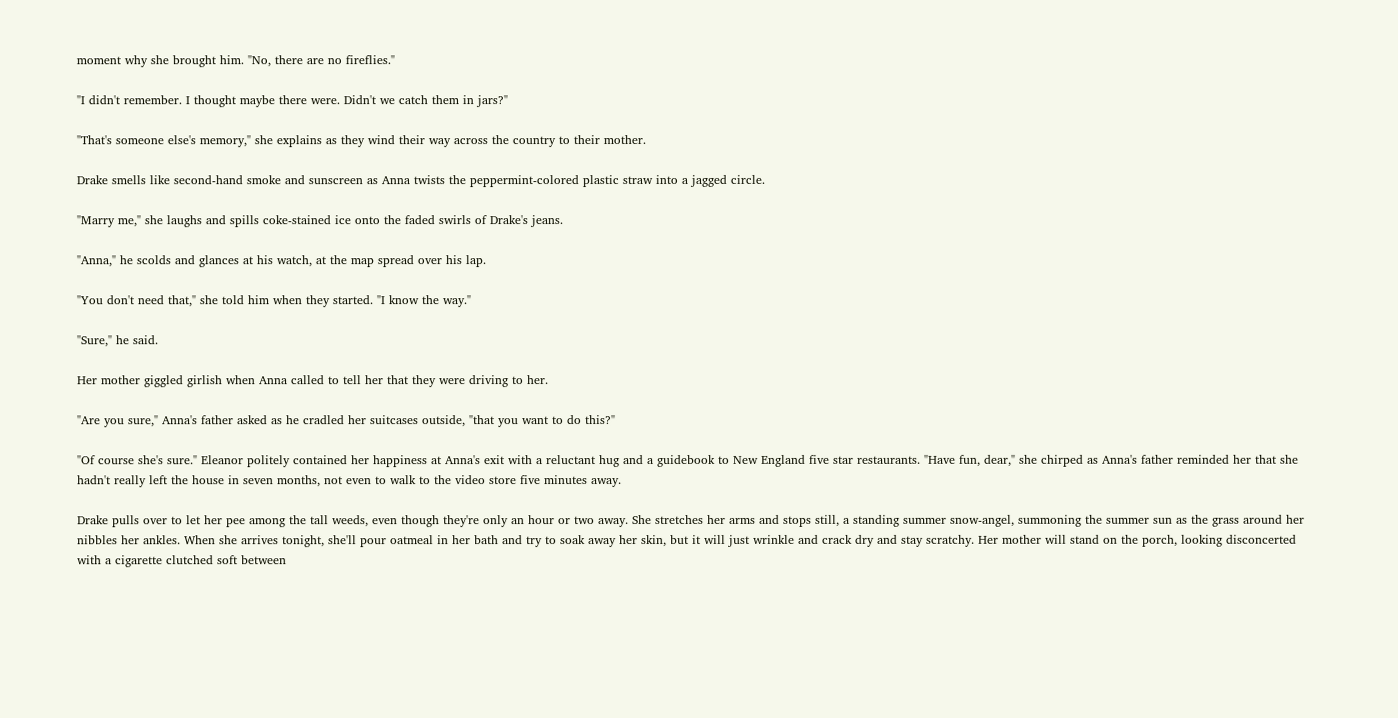moment why she brought him. "No, there are no fireflies."

"I didn't remember. I thought maybe there were. Didn't we catch them in jars?"

"That's someone else's memory," she explains as they wind their way across the country to their mother.

Drake smells like second-hand smoke and sunscreen as Anna twists the peppermint-colored plastic straw into a jagged circle.

"Marry me," she laughs and spills coke-stained ice onto the faded swirls of Drake's jeans.

"Anna," he scolds and glances at his watch, at the map spread over his lap.

"You don't need that," she told him when they started. "I know the way."

"Sure," he said.

Her mother giggled girlish when Anna called to tell her that they were driving to her.

"Are you sure," Anna's father asked as he cradled her suitcases outside, "that you want to do this?"

"Of course she's sure." Eleanor politely contained her happiness at Anna's exit with a reluctant hug and a guidebook to New England five star restaurants. "Have fun, dear," she chirped as Anna's father reminded her that she hadn't really left the house in seven months, not even to walk to the video store five minutes away.

Drake pulls over to let her pee among the tall weeds, even though they're only an hour or two away. She stretches her arms and stops still, a standing summer snow-angel, summoning the summer sun as the grass around her nibbles her ankles. When she arrives tonight, she'll pour oatmeal in her bath and try to soak away her skin, but it will just wrinkle and crack dry and stay scratchy. Her mother will stand on the porch, looking disconcerted with a cigarette clutched soft between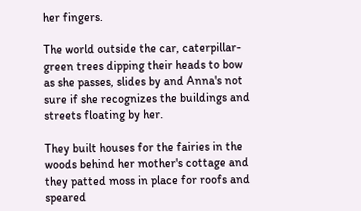her fingers.

The world outside the car, caterpillar-green trees dipping their heads to bow as she passes, slides by and Anna's not sure if she recognizes the buildings and streets floating by her.

They built houses for the fairies in the woods behind her mother's cottage and they patted moss in place for roofs and speared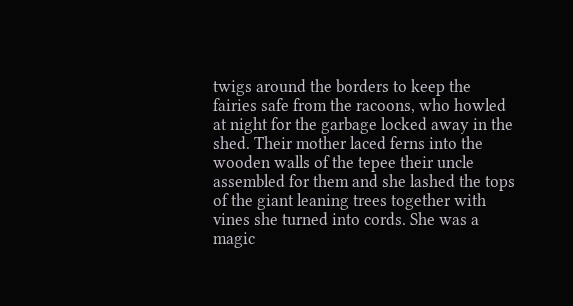twigs around the borders to keep the fairies safe from the racoons, who howled at night for the garbage locked away in the shed. Their mother laced ferns into the wooden walls of the tepee their uncle assembled for them and she lashed the tops of the giant leaning trees together with vines she turned into cords. She was a magic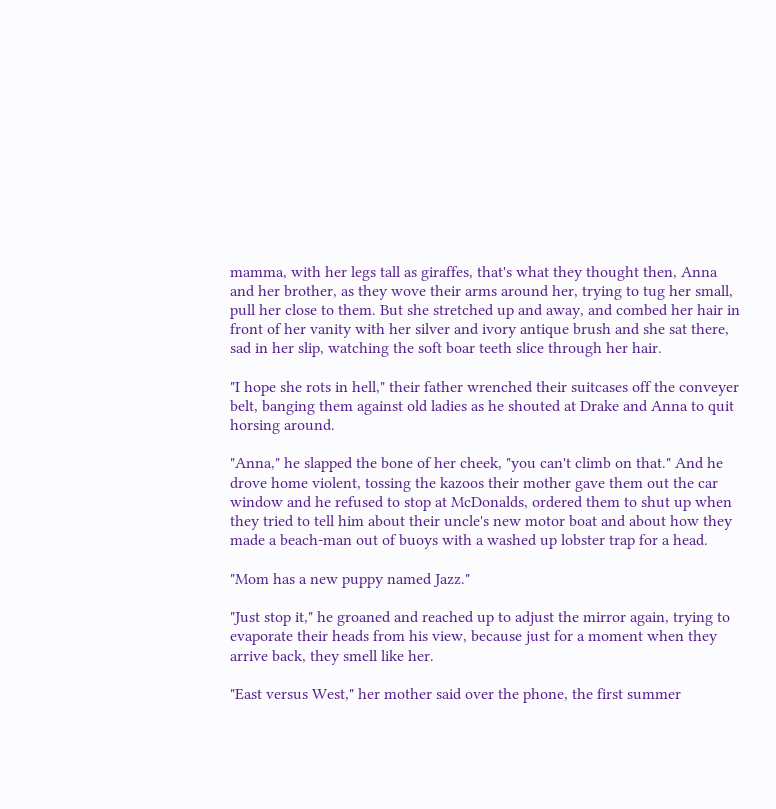mamma, with her legs tall as giraffes, that's what they thought then, Anna and her brother, as they wove their arms around her, trying to tug her small, pull her close to them. But she stretched up and away, and combed her hair in front of her vanity with her silver and ivory antique brush and she sat there, sad in her slip, watching the soft boar teeth slice through her hair.

"I hope she rots in hell," their father wrenched their suitcases off the conveyer belt, banging them against old ladies as he shouted at Drake and Anna to quit horsing around.

"Anna," he slapped the bone of her cheek, "you can't climb on that." And he drove home violent, tossing the kazoos their mother gave them out the car window and he refused to stop at McDonalds, ordered them to shut up when they tried to tell him about their uncle's new motor boat and about how they made a beach-man out of buoys with a washed up lobster trap for a head.

"Mom has a new puppy named Jazz."

"Just stop it," he groaned and reached up to adjust the mirror again, trying to evaporate their heads from his view, because just for a moment when they arrive back, they smell like her.

"East versus West," her mother said over the phone, the first summer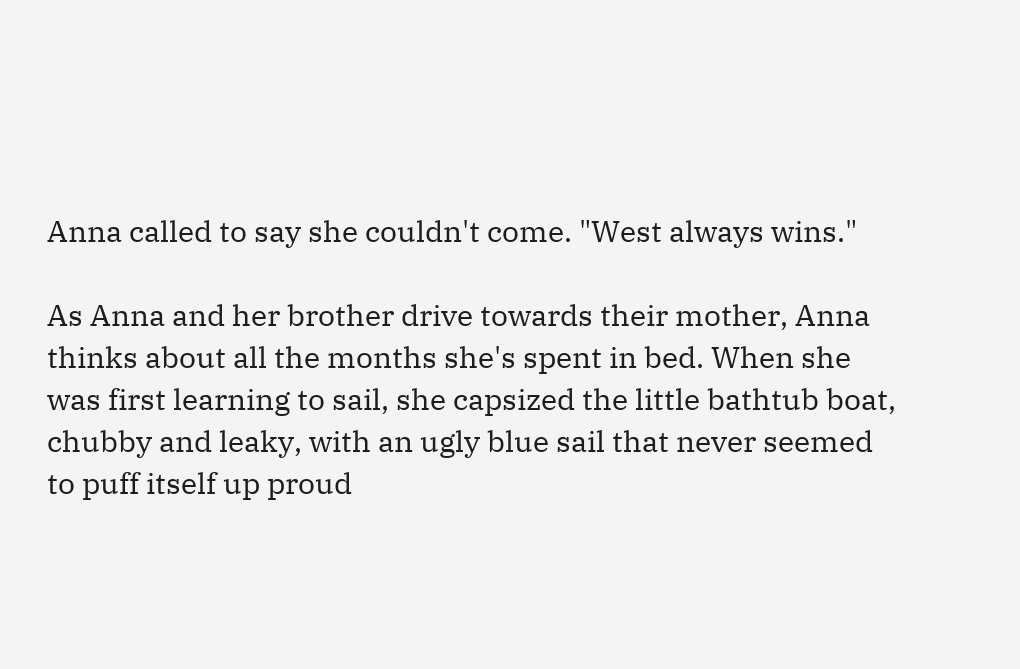Anna called to say she couldn't come. "West always wins."

As Anna and her brother drive towards their mother, Anna thinks about all the months she's spent in bed. When she was first learning to sail, she capsized the little bathtub boat, chubby and leaky, with an ugly blue sail that never seemed to puff itself up proud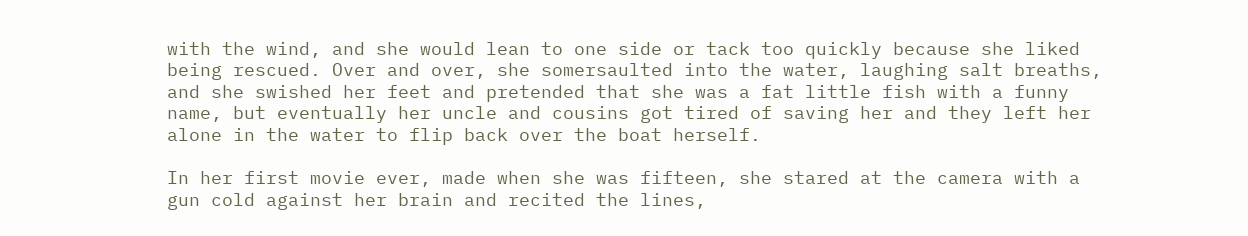with the wind, and she would lean to one side or tack too quickly because she liked being rescued. Over and over, she somersaulted into the water, laughing salt breaths, and she swished her feet and pretended that she was a fat little fish with a funny name, but eventually her uncle and cousins got tired of saving her and they left her alone in the water to flip back over the boat herself.

In her first movie ever, made when she was fifteen, she stared at the camera with a gun cold against her brain and recited the lines,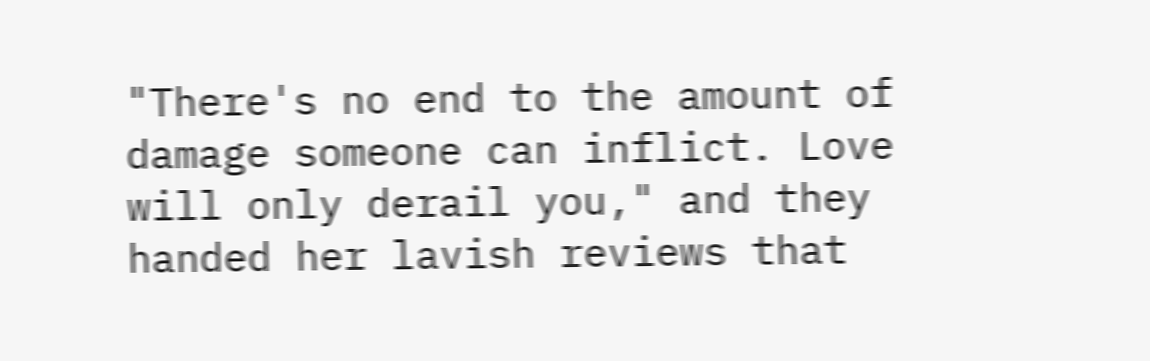"There's no end to the amount of damage someone can inflict. Love will only derail you," and they handed her lavish reviews that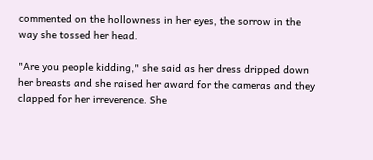commented on the hollowness in her eyes, the sorrow in the way she tossed her head.

"Are you people kidding," she said as her dress dripped down her breasts and she raised her award for the cameras and they clapped for her irreverence. She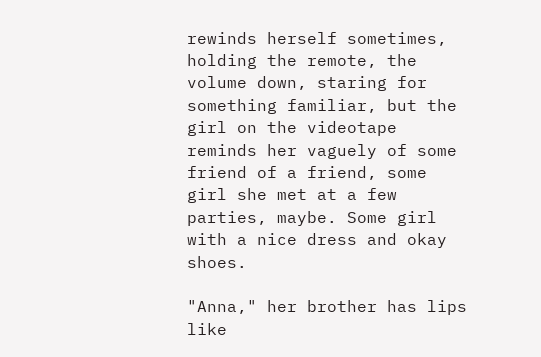rewinds herself sometimes, holding the remote, the volume down, staring for something familiar, but the girl on the videotape reminds her vaguely of some friend of a friend, some girl she met at a few parties, maybe. Some girl with a nice dress and okay shoes.

"Anna," her brother has lips like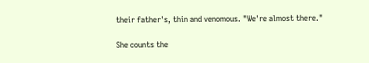their father's, thin and venomous. "We're almost there."

She counts the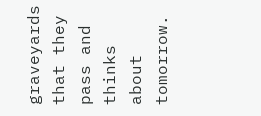graveyards that they pass and thinks about tomorrow.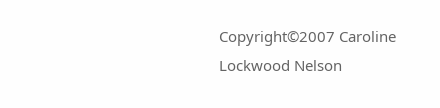Copyright©2007 Caroline Lockwood Nelson